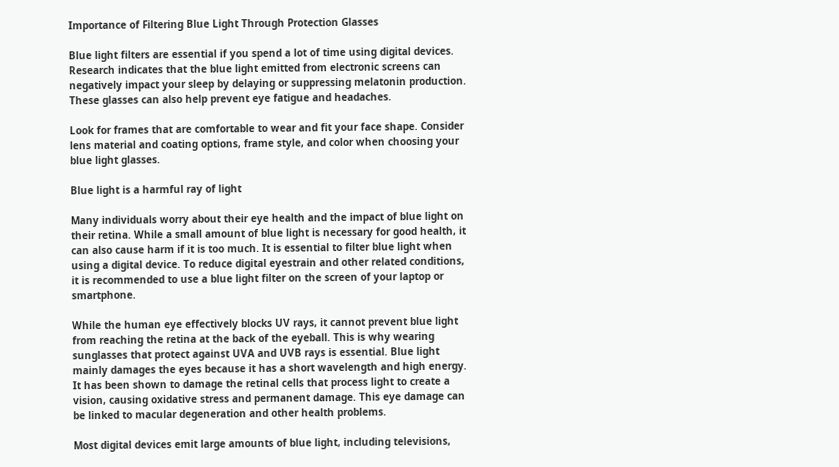Importance of Filtering Blue Light Through Protection Glasses

Blue light filters are essential if you spend a lot of time using digital devices. Research indicates that the blue light emitted from electronic screens can negatively impact your sleep by delaying or suppressing melatonin production. These glasses can also help prevent eye fatigue and headaches.

Look for frames that are comfortable to wear and fit your face shape. Consider lens material and coating options, frame style, and color when choosing your blue light glasses.

Blue light is a harmful ray of light

Many individuals worry about their eye health and the impact of blue light on their retina. While a small amount of blue light is necessary for good health, it can also cause harm if it is too much. It is essential to filter blue light when using a digital device. To reduce digital eyestrain and other related conditions, it is recommended to use a blue light filter on the screen of your laptop or smartphone.

While the human eye effectively blocks UV rays, it cannot prevent blue light from reaching the retina at the back of the eyeball. This is why wearing sunglasses that protect against UVA and UVB rays is essential. Blue light mainly damages the eyes because it has a short wavelength and high energy. It has been shown to damage the retinal cells that process light to create a vision, causing oxidative stress and permanent damage. This eye damage can be linked to macular degeneration and other health problems.

Most digital devices emit large amounts of blue light, including televisions,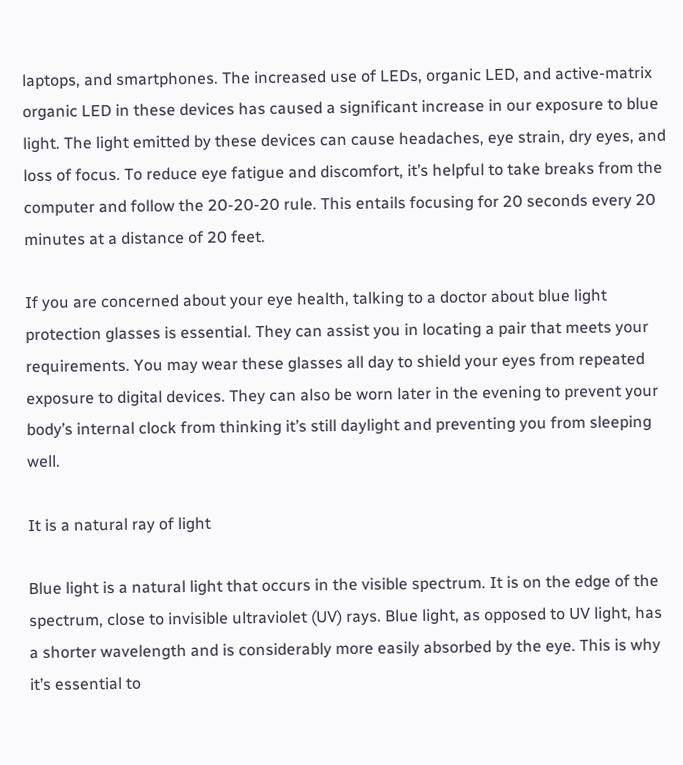laptops, and smartphones. The increased use of LEDs, organic LED, and active-matrix organic LED in these devices has caused a significant increase in our exposure to blue light. The light emitted by these devices can cause headaches, eye strain, dry eyes, and loss of focus. To reduce eye fatigue and discomfort, it’s helpful to take breaks from the computer and follow the 20-20-20 rule. This entails focusing for 20 seconds every 20 minutes at a distance of 20 feet.

If you are concerned about your eye health, talking to a doctor about blue light protection glasses is essential. They can assist you in locating a pair that meets your requirements. You may wear these glasses all day to shield your eyes from repeated exposure to digital devices. They can also be worn later in the evening to prevent your body’s internal clock from thinking it’s still daylight and preventing you from sleeping well.

It is a natural ray of light

Blue light is a natural light that occurs in the visible spectrum. It is on the edge of the spectrum, close to invisible ultraviolet (UV) rays. Blue light, as opposed to UV light, has a shorter wavelength and is considerably more easily absorbed by the eye. This is why it’s essential to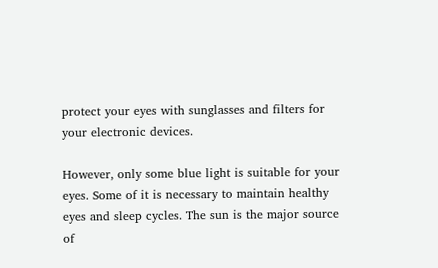protect your eyes with sunglasses and filters for your electronic devices.

However, only some blue light is suitable for your eyes. Some of it is necessary to maintain healthy eyes and sleep cycles. The sun is the major source of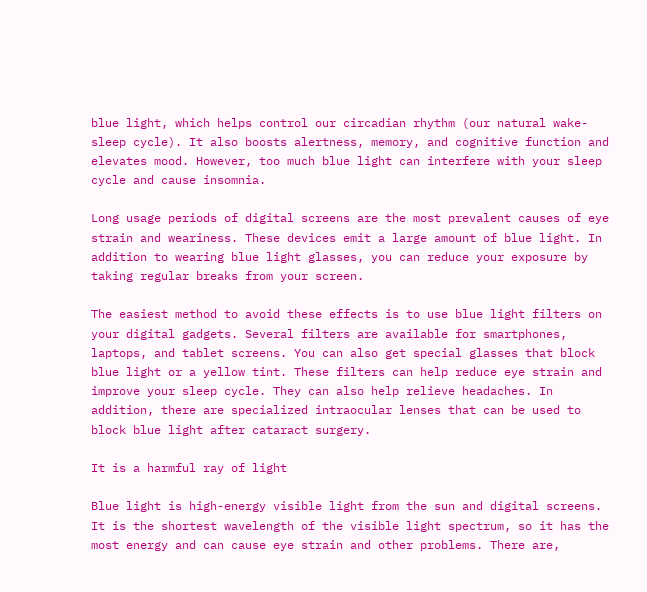blue light, which helps control our circadian rhythm (our natural wake-sleep cycle). It also boosts alertness, memory, and cognitive function and elevates mood. However, too much blue light can interfere with your sleep cycle and cause insomnia.

Long usage periods of digital screens are the most prevalent causes of eye strain and weariness. These devices emit a large amount of blue light. In addition to wearing blue light glasses, you can reduce your exposure by taking regular breaks from your screen.

The easiest method to avoid these effects is to use blue light filters on your digital gadgets. Several filters are available for smartphones, laptops, and tablet screens. You can also get special glasses that block blue light or a yellow tint. These filters can help reduce eye strain and improve your sleep cycle. They can also help relieve headaches. In addition, there are specialized intraocular lenses that can be used to block blue light after cataract surgery.

It is a harmful ray of light

Blue light is high-energy visible light from the sun and digital screens. It is the shortest wavelength of the visible light spectrum, so it has the most energy and can cause eye strain and other problems. There are,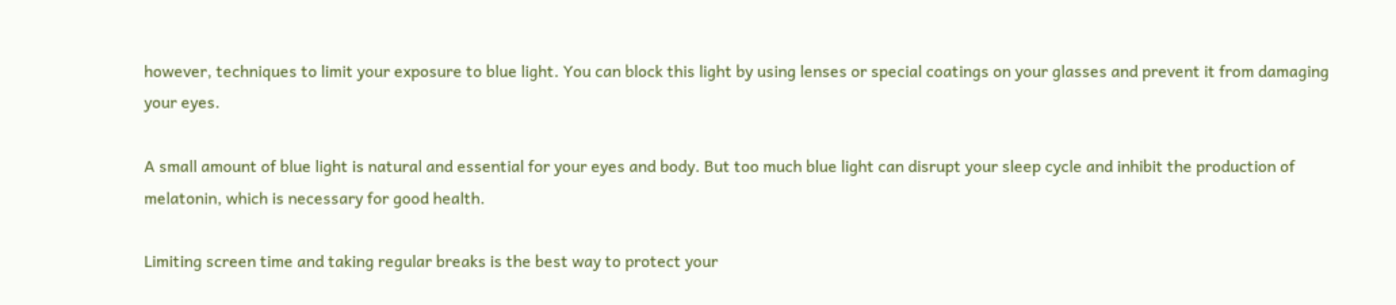however, techniques to limit your exposure to blue light. You can block this light by using lenses or special coatings on your glasses and prevent it from damaging your eyes.

A small amount of blue light is natural and essential for your eyes and body. But too much blue light can disrupt your sleep cycle and inhibit the production of melatonin, which is necessary for good health.

Limiting screen time and taking regular breaks is the best way to protect your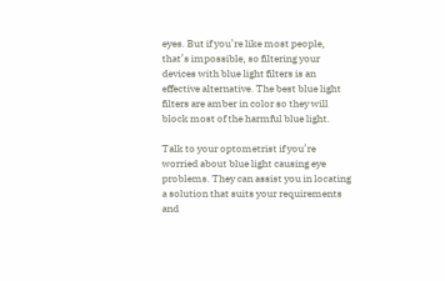eyes. But if you’re like most people, that’s impossible, so filtering your devices with blue light filters is an effective alternative. The best blue light filters are amber in color so they will block most of the harmful blue light.

Talk to your optometrist if you’re worried about blue light causing eye problems. They can assist you in locating a solution that suits your requirements and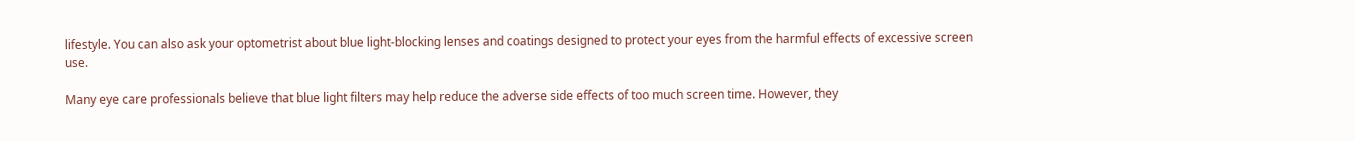lifestyle. You can also ask your optometrist about blue light-blocking lenses and coatings designed to protect your eyes from the harmful effects of excessive screen use.

Many eye care professionals believe that blue light filters may help reduce the adverse side effects of too much screen time. However, they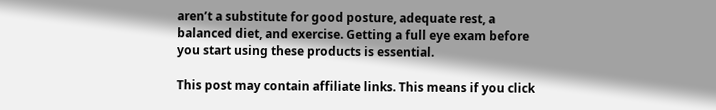aren’t a substitute for good posture, adequate rest, a balanced diet, and exercise. Getting a full eye exam before you start using these products is essential.

This post may contain affiliate links. This means if you click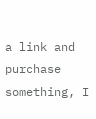a link and purchase something, I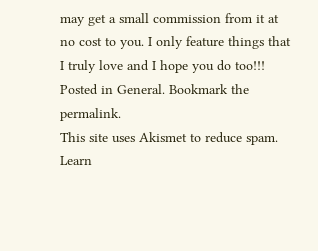may get a small commission from it at no cost to you. I only feature things that I truly love and I hope you do too!!!
Posted in General. Bookmark the permalink.
This site uses Akismet to reduce spam. Learn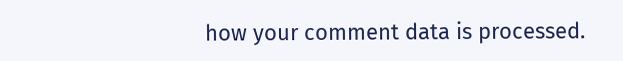how your comment data is processed.